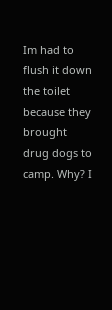Im had to flush it down the toilet because they brought drug dogs to camp. Why? I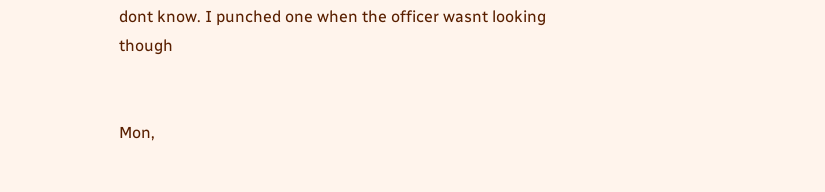dont know. I punched one when the officer wasnt looking though


Mon,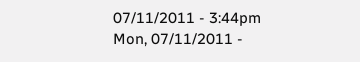07/11/2011 - 3:44pm
Mon, 07/11/2011 -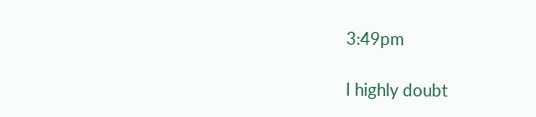3:49pm

I highly doubt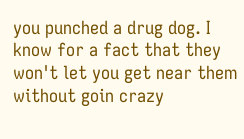you punched a drug dog. I know for a fact that they won't let you get near them without goin crazy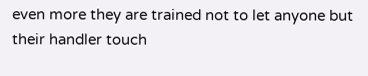even more they are trained not to let anyone but their handler touch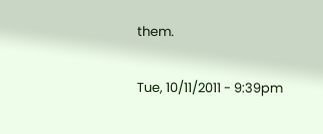them.

Tue, 10/11/2011 - 9:39pm